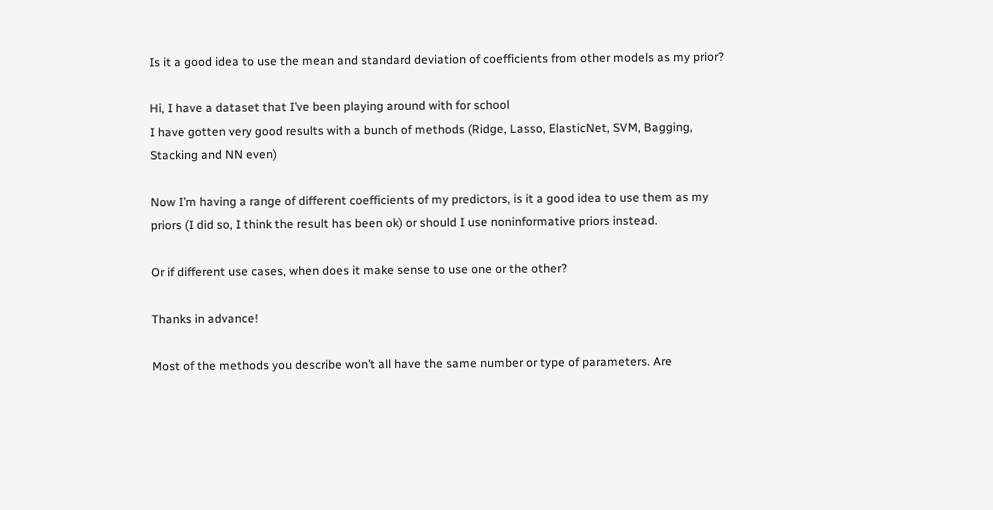Is it a good idea to use the mean and standard deviation of coefficients from other models as my prior?

Hi, I have a dataset that I’ve been playing around with for school
I have gotten very good results with a bunch of methods (Ridge, Lasso, ElasticNet, SVM, Bagging, Stacking and NN even)

Now I’m having a range of different coefficients of my predictors, is it a good idea to use them as my priors (I did so, I think the result has been ok) or should I use noninformative priors instead.

Or if different use cases, when does it make sense to use one or the other?

Thanks in advance!

Most of the methods you describe won’t all have the same number or type of parameters. Are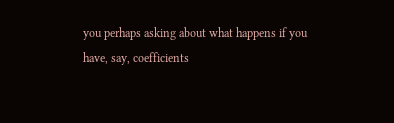you perhaps asking about what happens if you have, say, coefficients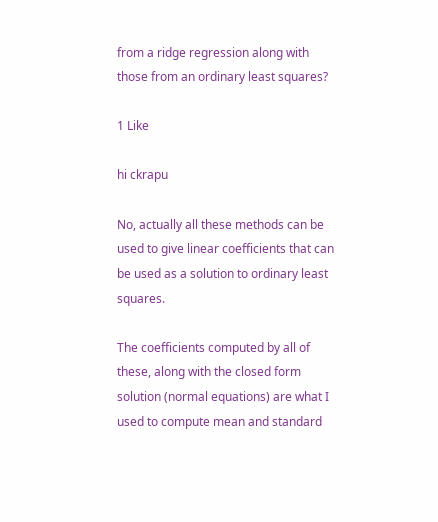from a ridge regression along with those from an ordinary least squares?

1 Like

hi ckrapu

No, actually all these methods can be used to give linear coefficients that can be used as a solution to ordinary least squares.

The coefficients computed by all of these, along with the closed form solution (normal equations) are what I used to compute mean and standard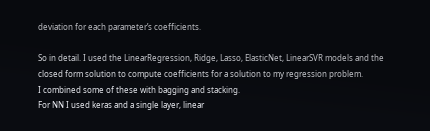deviation for each parameter’s coefficients.

So in detail. I used the LinearRegression, Ridge, Lasso, ElasticNet, LinearSVR models and the closed form solution to compute coefficients for a solution to my regression problem.
I combined some of these with bagging and stacking.
For NN I used keras and a single layer, linear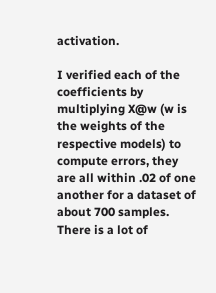activation.

I verified each of the coefficients by multiplying X@w (w is the weights of the respective models) to compute errors, they are all within .02 of one another for a dataset of about 700 samples.
There is a lot of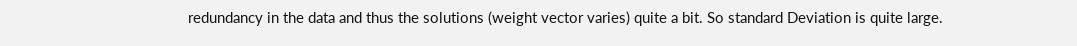redundancy in the data and thus the solutions (weight vector varies) quite a bit. So standard Deviation is quite large.